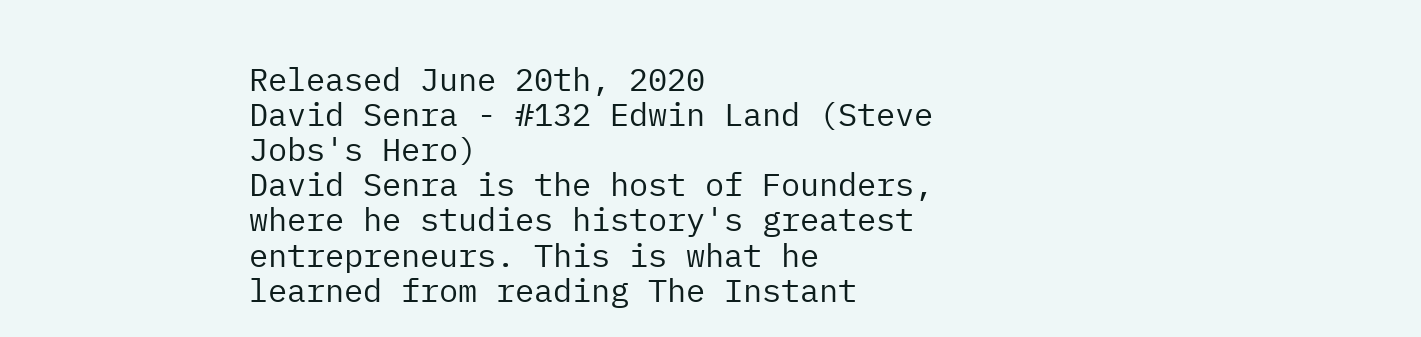Released June 20th, 2020
David Senra - #132 Edwin Land (Steve Jobs's Hero)
David Senra is the host of Founders, where he studies history's greatest entrepreneurs. This is what he learned from reading The Instant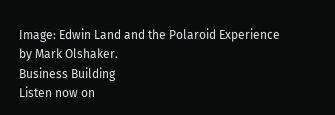Image: Edwin Land and the Polaroid Experience by Mark Olshaker.
Business Building
Listen now on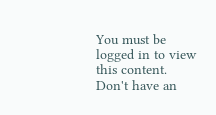You must be logged in to view this content. Don't have an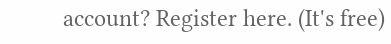account? Register here. (It's free)